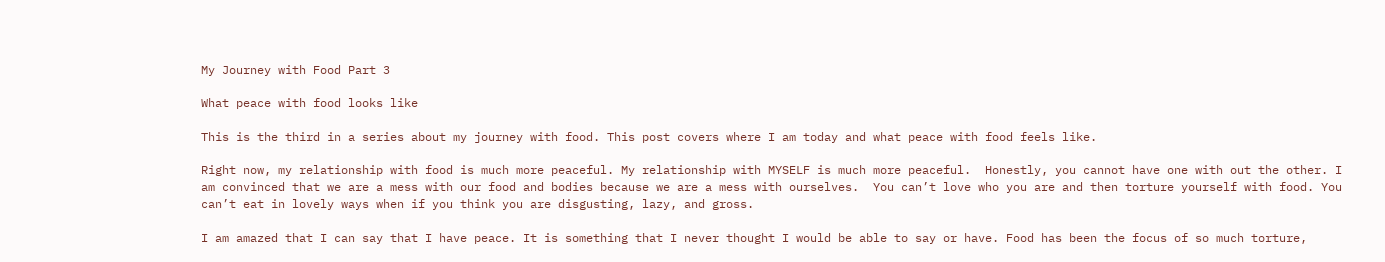My Journey with Food Part 3

What peace with food looks like

This is the third in a series about my journey with food. This post covers where I am today and what peace with food feels like.

Right now, my relationship with food is much more peaceful. My relationship with MYSELF is much more peaceful.  Honestly, you cannot have one with out the other. I am convinced that we are a mess with our food and bodies because we are a mess with ourselves.  You can’t love who you are and then torture yourself with food. You can’t eat in lovely ways when if you think you are disgusting, lazy, and gross.

I am amazed that I can say that I have peace. It is something that I never thought I would be able to say or have. Food has been the focus of so much torture,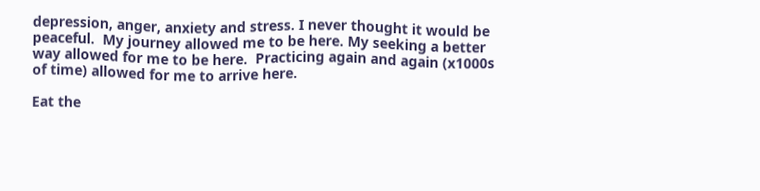depression, anger, anxiety and stress. I never thought it would be peaceful.  My journey allowed me to be here. My seeking a better way allowed for me to be here.  Practicing again and again (x1000s of time) allowed for me to arrive here.

Eat the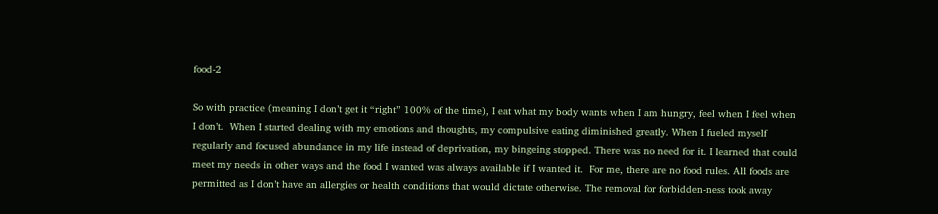food-2

So with practice (meaning I don’t get it “right” 100% of the time), I eat what my body wants when I am hungry, feel when I feel when I don’t.  When I started dealing with my emotions and thoughts, my compulsive eating diminished greatly. When I fueled myself regularly and focused abundance in my life instead of deprivation, my bingeing stopped. There was no need for it. I learned that could meet my needs in other ways and the food I wanted was always available if I wanted it.  For me, there are no food rules. All foods are permitted as I don’t have an allergies or health conditions that would dictate otherwise. The removal for forbidden-ness took away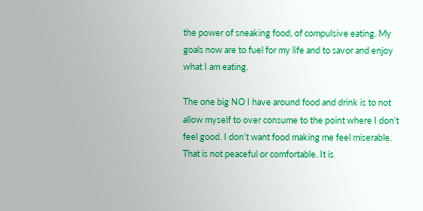the power of sneaking food, of compulsive eating. My goals now are to fuel for my life and to savor and enjoy what I am eating.

The one big NO I have around food and drink is to not allow myself to over consume to the point where I don’t feel good. I don’t want food making me feel miserable. That is not peaceful or comfortable. It is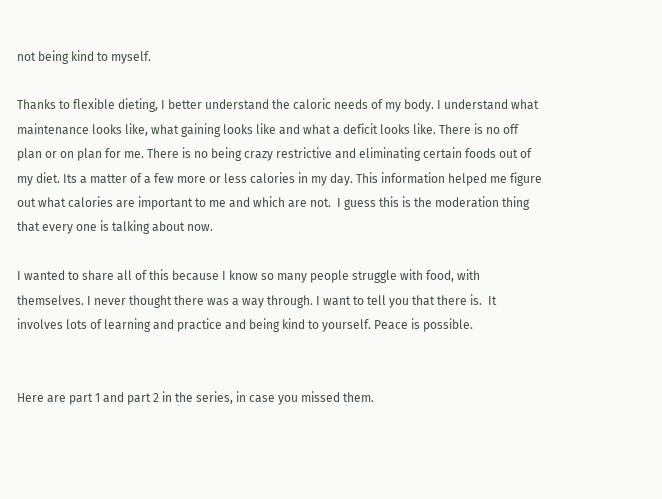not being kind to myself.

Thanks to flexible dieting, I better understand the caloric needs of my body. I understand what maintenance looks like, what gaining looks like and what a deficit looks like. There is no off plan or on plan for me. There is no being crazy restrictive and eliminating certain foods out of my diet. Its a matter of a few more or less calories in my day. This information helped me figure out what calories are important to me and which are not.  I guess this is the moderation thing that every one is talking about now.

I wanted to share all of this because I know so many people struggle with food, with themselves. I never thought there was a way through. I want to tell you that there is.  It involves lots of learning and practice and being kind to yourself. Peace is possible.


Here are part 1 and part 2 in the series, in case you missed them.